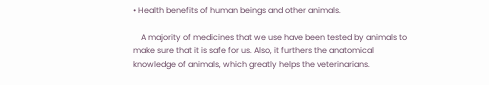• Health benefits of human beings and other animals.

    A majority of medicines that we use have been tested by animals to make sure that it is safe for us. Also, it furthers the anatomical knowledge of animals, which greatly helps the veterinarians.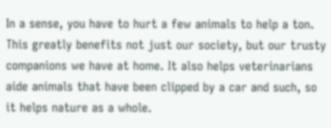In a sense, you have to hurt a few animals to help a ton. This greatly benefits not just our society, but our trusty companions we have at home. It also helps veterinarians aide animals that have been clipped by a car and such, so it helps nature as a whole.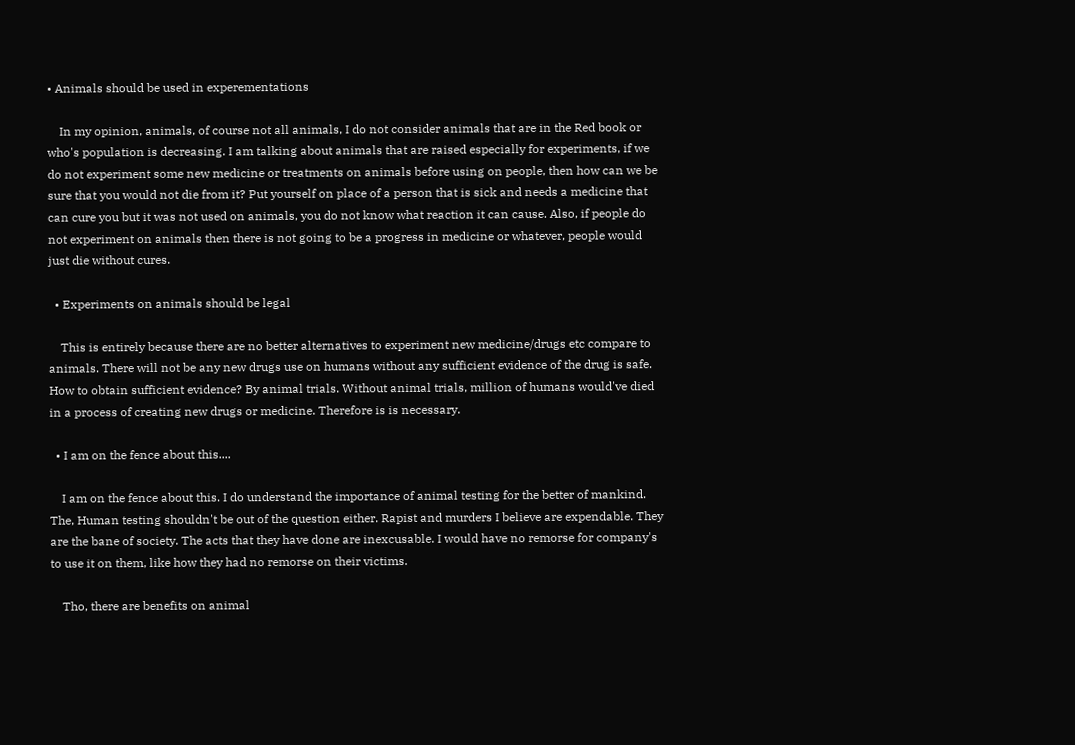• Animals should be used in experementations

    In my opinion, animals, of course not all animals, I do not consider animals that are in the Red book or who's population is decreasing. I am talking about animals that are raised especially for experiments, if we do not experiment some new medicine or treatments on animals before using on people, then how can we be sure that you would not die from it? Put yourself on place of a person that is sick and needs a medicine that can cure you but it was not used on animals, you do not know what reaction it can cause. Also, if people do not experiment on animals then there is not going to be a progress in medicine or whatever, people would just die without cures.

  • Experiments on animals should be legal

    This is entirely because there are no better alternatives to experiment new medicine/drugs etc compare to animals. There will not be any new drugs use on humans without any sufficient evidence of the drug is safe. How to obtain sufficient evidence? By animal trials. Without animal trials, million of humans would've died in a process of creating new drugs or medicine. Therefore is is necessary.

  • I am on the fence about this....

    I am on the fence about this. I do understand the importance of animal testing for the better of mankind. The, Human testing shouldn't be out of the question either. Rapist and murders I believe are expendable. They are the bane of society. The acts that they have done are inexcusable. I would have no remorse for company's to use it on them, like how they had no remorse on their victims.

    Tho, there are benefits on animal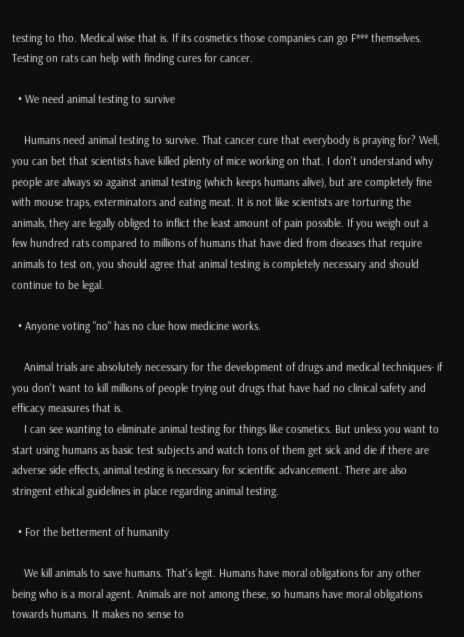testing to tho. Medical wise that is. If its cosmetics those companies can go F*** themselves. Testing on rats can help with finding cures for cancer.

  • We need animal testing to survive

    Humans need animal testing to survive. That cancer cure that everybody is praying for? Well, you can bet that scientists have killed plenty of mice working on that. I don't understand why people are always so against animal testing (which keeps humans alive), but are completely fine with mouse traps, exterminators and eating meat. It is not like scientists are torturing the animals, they are legally obliged to inflict the least amount of pain possible. If you weigh out a few hundred rats compared to millions of humans that have died from diseases that require animals to test on, you should agree that animal testing is completely necessary and should continue to be legal.

  • Anyone voting "no" has no clue how medicine works.

    Animal trials are absolutely necessary for the development of drugs and medical techniques- if you don't want to kill millions of people trying out drugs that have had no clinical safety and efficacy measures that is.
    I can see wanting to eliminate animal testing for things like cosmetics. But unless you want to start using humans as basic test subjects and watch tons of them get sick and die if there are adverse side effects, animal testing is necessary for scientific advancement. There are also stringent ethical guidelines in place regarding animal testing.

  • For the betterment of humanity

    We kill animals to save humans. That's legit. Humans have moral obligations for any other being who is a moral agent. Animals are not among these, so humans have moral obligations towards humans. It makes no sense to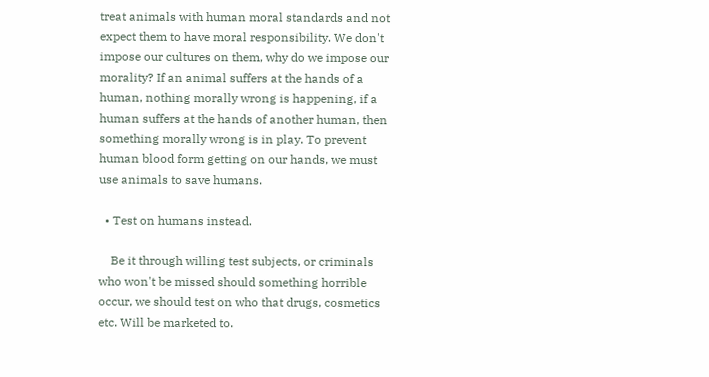treat animals with human moral standards and not expect them to have moral responsibility. We don't impose our cultures on them, why do we impose our morality? If an animal suffers at the hands of a human, nothing morally wrong is happening, if a human suffers at the hands of another human, then something morally wrong is in play. To prevent human blood form getting on our hands, we must use animals to save humans.

  • Test on humans instead.

    Be it through willing test subjects, or criminals who won't be missed should something horrible occur, we should test on who that drugs, cosmetics etc. Will be marketed to.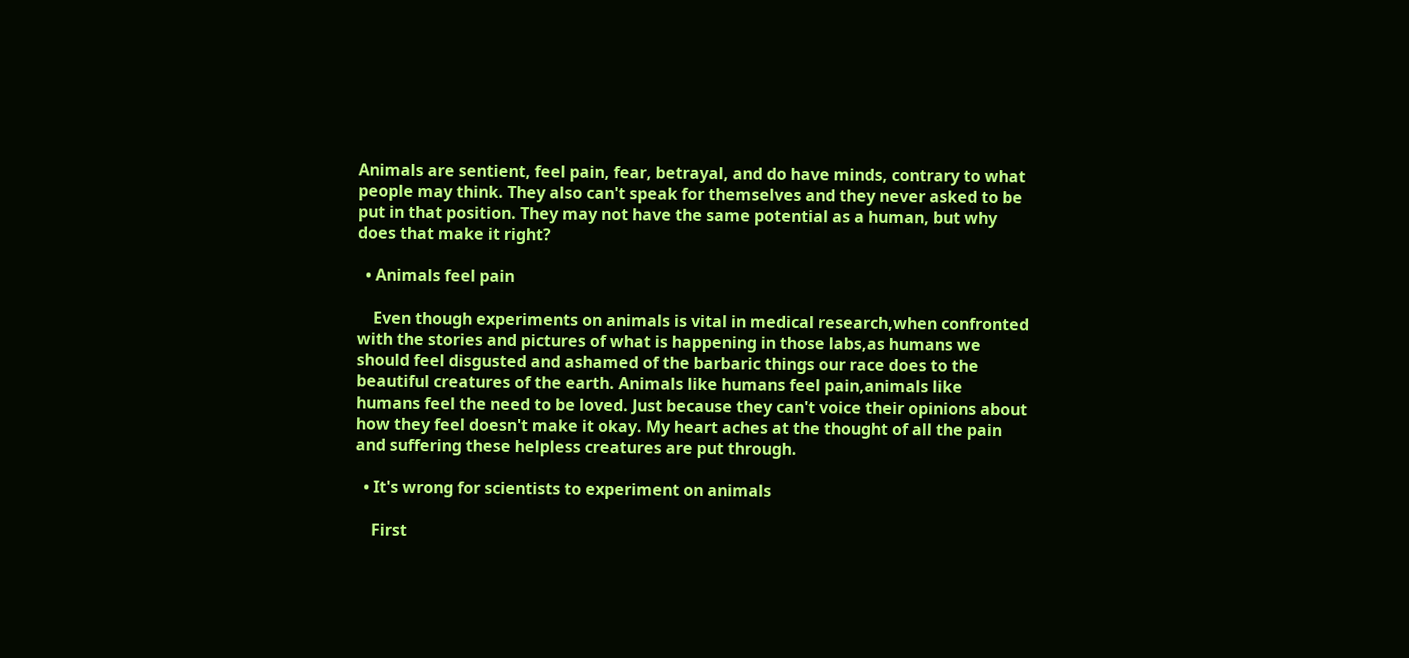Animals are sentient, feel pain, fear, betrayal, and do have minds, contrary to what people may think. They also can't speak for themselves and they never asked to be put in that position. They may not have the same potential as a human, but why does that make it right?

  • Animals feel pain

    Even though experiments on animals is vital in medical research,when confronted with the stories and pictures of what is happening in those labs,as humans we should feel disgusted and ashamed of the barbaric things our race does to the beautiful creatures of the earth. Animals like humans feel pain,animals like humans feel the need to be loved. Just because they can't voice their opinions about how they feel doesn't make it okay. My heart aches at the thought of all the pain and suffering these helpless creatures are put through.

  • It's wrong for scientists to experiment on animals

    First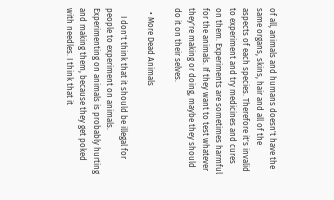of all, animals and humans doesn't have the same organs, skins, hair and all of the aspects of each species. Therefore it's invalid to experiment and try medicines and cures on them. Experiments are sometimes harmful for the animals. If they want to test whatever they're making or doing, maybe they should do it on their selves.

  • More Dead Animals

    I don't think that it should be illegal for people to experiment on animals. Experimenting on animals is probably hurting and making them, because they get poked with needles. I think that it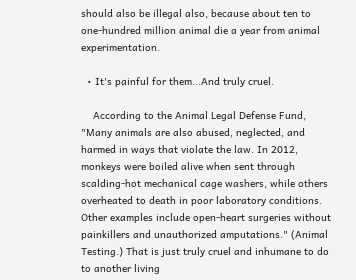should also be illegal also, because about ten to one-hundred million animal die a year from animal experimentation.

  • It's painful for them...And truly cruel.

    According to the Animal Legal Defense Fund, "Many animals are also abused, neglected, and harmed in ways that violate the law. In 2012, monkeys were boiled alive when sent through scalding-hot mechanical cage washers, while others overheated to death in poor laboratory conditions. Other examples include open-heart surgeries without painkillers and unauthorized amputations." (Animal Testing.) That is just truly cruel and inhumane to do to another living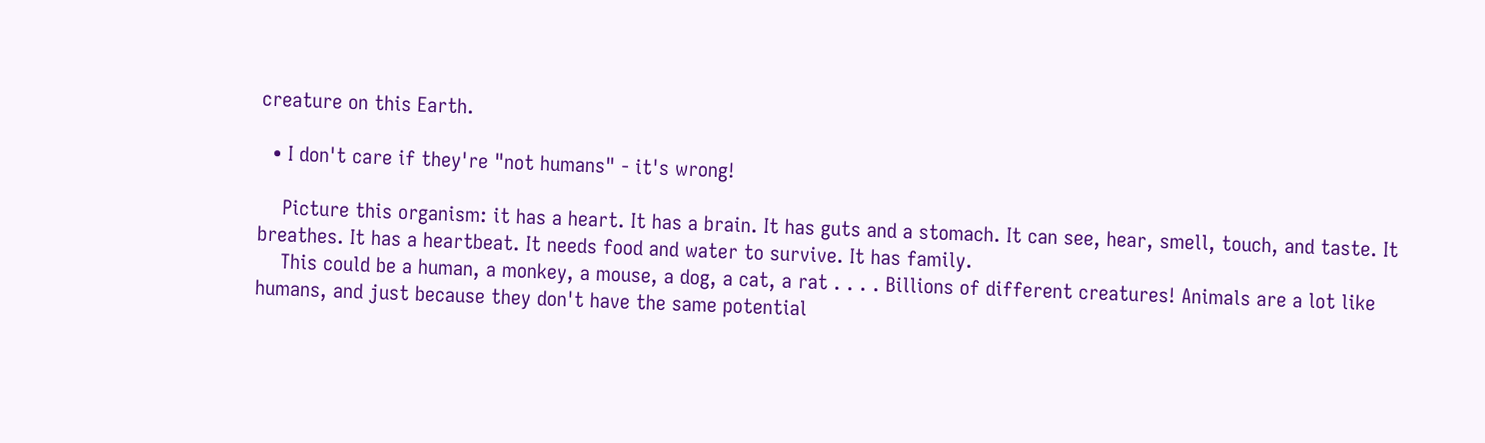creature on this Earth.

  • I don't care if they're "not humans" - it's wrong!

    Picture this organism: it has a heart. It has a brain. It has guts and a stomach. It can see, hear, smell, touch, and taste. It breathes. It has a heartbeat. It needs food and water to survive. It has family.
    This could be a human, a monkey, a mouse, a dog, a cat, a rat . . . . Billions of different creatures! Animals are a lot like humans, and just because they don't have the same potential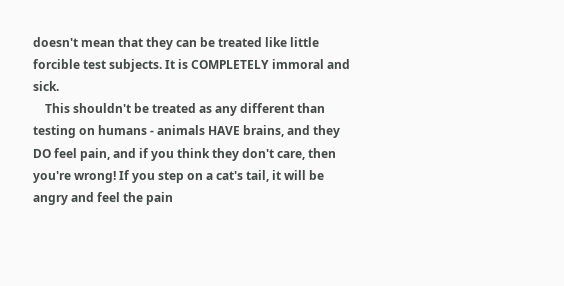doesn't mean that they can be treated like little forcible test subjects. It is COMPLETELY immoral and sick.
    This shouldn't be treated as any different than testing on humans - animals HAVE brains, and they DO feel pain, and if you think they don't care, then you're wrong! If you step on a cat's tail, it will be angry and feel the pain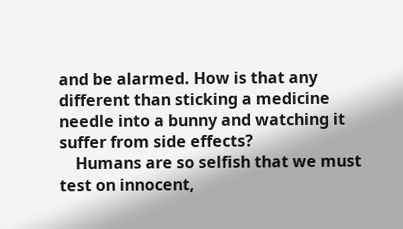and be alarmed. How is that any different than sticking a medicine needle into a bunny and watching it suffer from side effects?
    Humans are so selfish that we must test on innocent,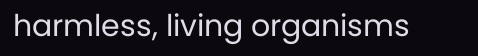harmless, living organisms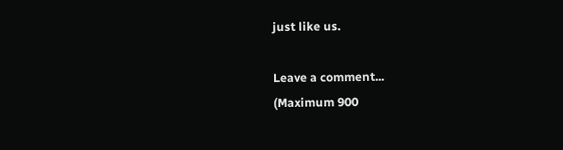just like us.

Leave a comment...
(Maximum 900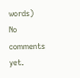words)
No comments yet.